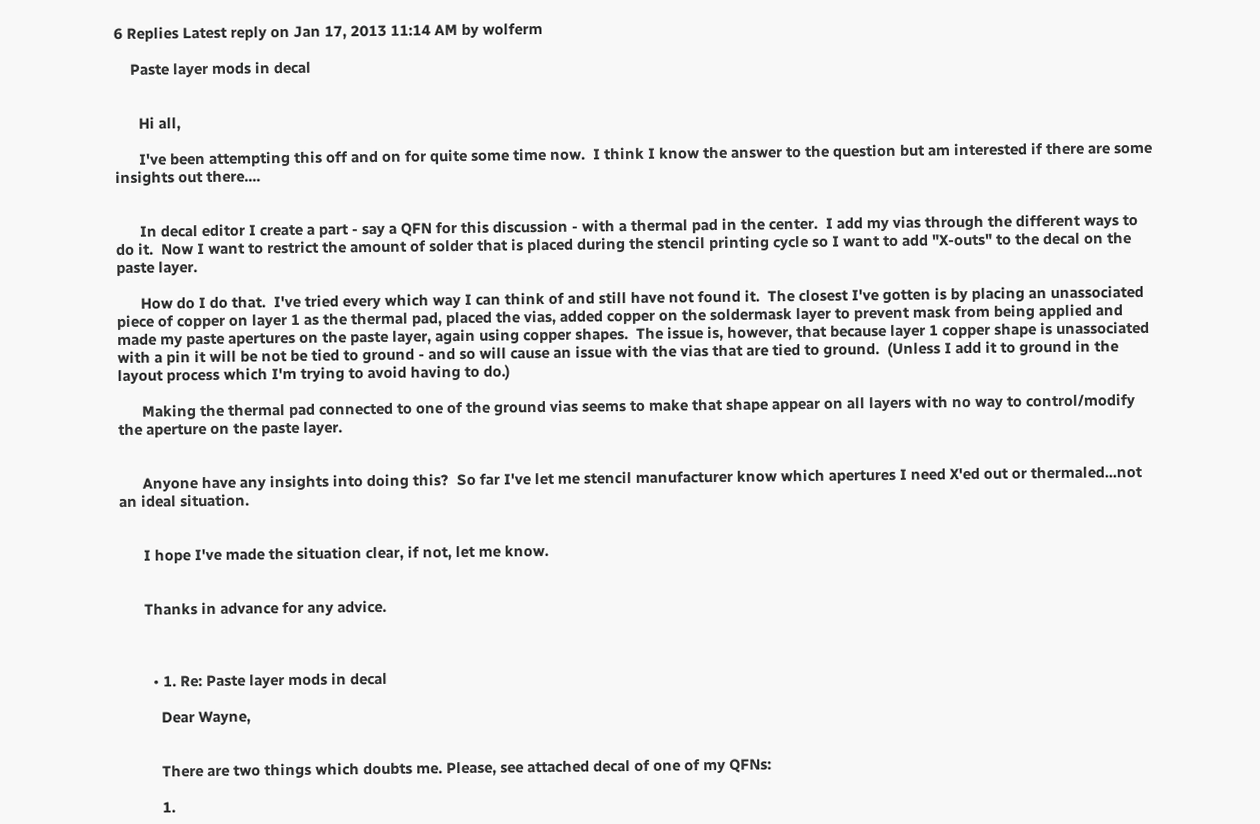6 Replies Latest reply on Jan 17, 2013 11:14 AM by wolferm

    Paste layer mods in decal


      Hi all,

      I've been attempting this off and on for quite some time now.  I think I know the answer to the question but am interested if there are some insights out there....


      In decal editor I create a part - say a QFN for this discussion - with a thermal pad in the center.  I add my vias through the different ways to do it.  Now I want to restrict the amount of solder that is placed during the stencil printing cycle so I want to add "X-outs" to the decal on the paste layer.

      How do I do that.  I've tried every which way I can think of and still have not found it.  The closest I've gotten is by placing an unassociated piece of copper on layer 1 as the thermal pad, placed the vias, added copper on the soldermask layer to prevent mask from being applied and made my paste apertures on the paste layer, again using copper shapes.  The issue is, however, that because layer 1 copper shape is unassociated with a pin it will be not be tied to ground - and so will cause an issue with the vias that are tied to ground.  (Unless I add it to ground in the layout process which I'm trying to avoid having to do.)

      Making the thermal pad connected to one of the ground vias seems to make that shape appear on all layers with no way to control/modify the aperture on the paste layer.


      Anyone have any insights into doing this?  So far I've let me stencil manufacturer know which apertures I need X'ed out or thermaled...not an ideal situation.


      I hope I've made the situation clear, if not, let me know.


      Thanks in advance for any advice.



        • 1. Re: Paste layer mods in decal

          Dear Wayne,


          There are two things which doubts me. Please, see attached decal of one of my QFNs:

          1.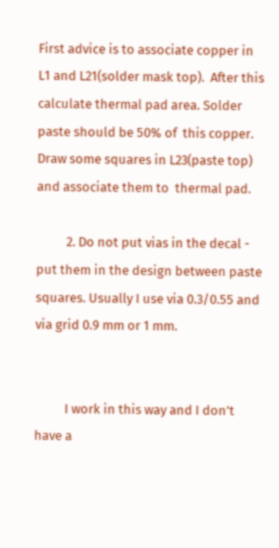First advice is to associate copper in L1 and L21(solder mask top).  After this calculate thermal pad area. Solder paste should be 50% of  this copper. Draw some squares in L23(paste top) and associate them to  thermal pad.

          2. Do not put vias in the decal - put them in the design between paste  squares. Usually I use via 0.3/0.55 and via grid 0.9 mm or 1 mm.


          I work in this way and I don't have a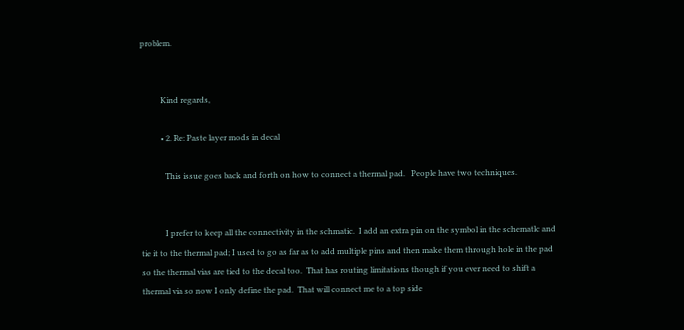problem.


          Kind regards,

          • 2. Re: Paste layer mods in decal

            This issue goes back and forth on how to connect a thermal pad.   People have two techniques.


            I prefer to keep all the connectivity in the schmatic.  I add an extra pin on the symbol in the schematlc and tie it to the thermal pad; I used to go as far as to add multiple pins and then make them through hole in the pad so the thermal vias are tied to the decal too.  That has routing limitations though if you ever need to shift a thermal via so now I only define the pad.  That will connect me to a top side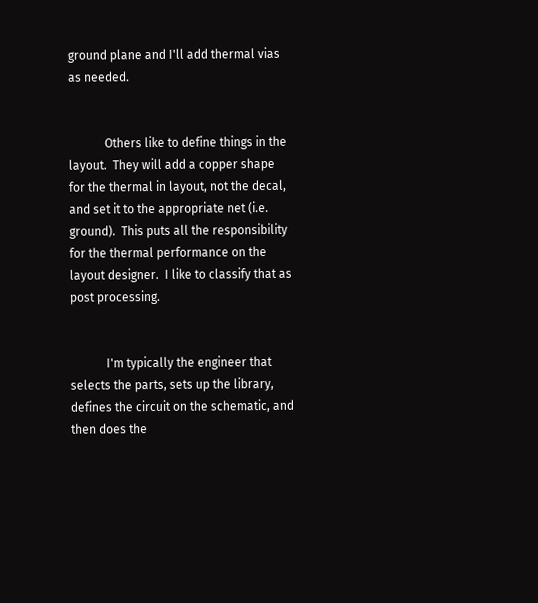ground plane and I'll add thermal vias as needed.


            Others like to define things in the layout.  They will add a copper shape for the thermal in layout, not the decal, and set it to the appropriate net (i.e. ground).  This puts all the responsibility for the thermal performance on the layout designer.  I like to classify that as post processing.


            I'm typically the engineer that selects the parts, sets up the library, defines the circuit on the schematic, and then does the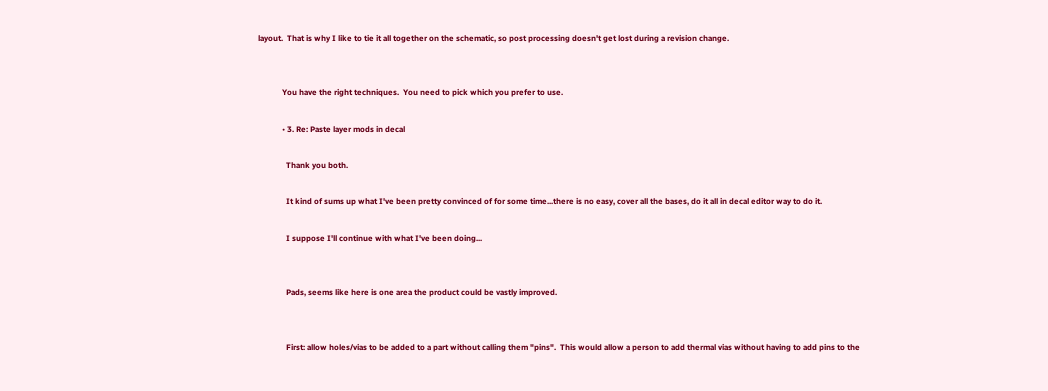layout.  That is why I like to tie it all together on the schematic, so post processing doesn't get lost during a revision change.


            You have the right techniques.  You need to pick which you prefer to use.

            • 3. Re: Paste layer mods in decal

              Thank you both.

              It kind of sums up what I've been pretty convinced of for some time...there is no easy, cover all the bases, do it all in decal editor way to do it.

              I suppose I'll continue with what I've been doing...


              Pads, seems like here is one area the product could be vastly improved.


              First: allow holes/vias to be added to a part without calling them "pins".  This would allow a person to add thermal vias without having to add pins to the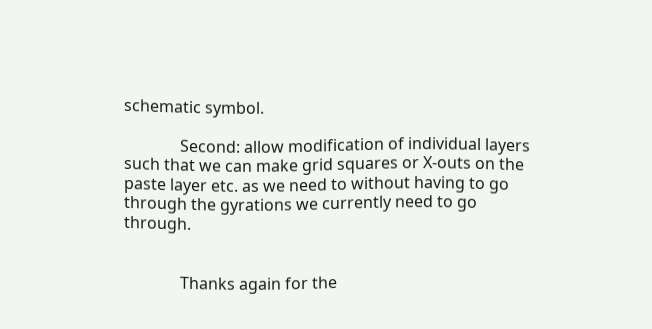schematic symbol.

              Second: allow modification of individual layers such that we can make grid squares or X-outs on the paste layer etc. as we need to without having to go through the gyrations we currently need to go through.


              Thanks again for the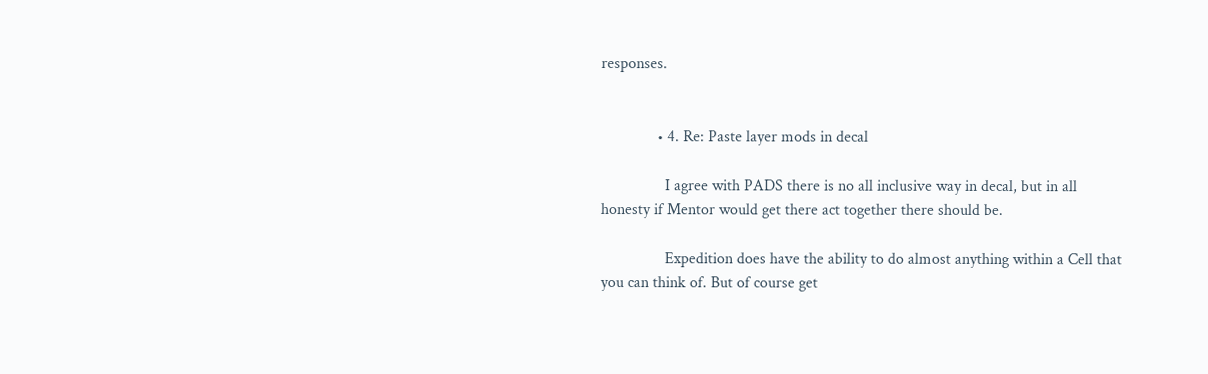responses.


              • 4. Re: Paste layer mods in decal

                I agree with PADS there is no all inclusive way in decal, but in all honesty if Mentor would get there act together there should be.

                Expedition does have the ability to do almost anything within a Cell that you can think of. But of course get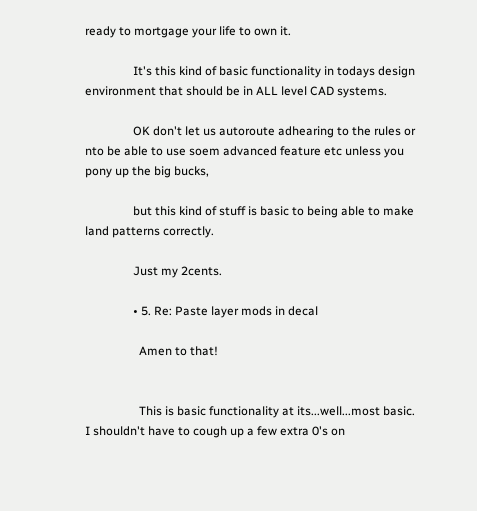ready to mortgage your life to own it.

                It's this kind of basic functionality in todays design environment that should be in ALL level CAD systems.

                OK don't let us autoroute adhearing to the rules or nto be able to use soem advanced feature etc unless you pony up the big bucks,

                but this kind of stuff is basic to being able to make land patterns correctly.

                Just my 2cents.

                • 5. Re: Paste layer mods in decal

                  Amen to that!


                  This is basic functionality at its...well...most basic.  I shouldn't have to cough up a few extra 0's on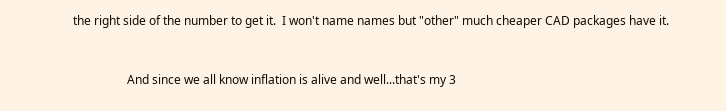the right side of the number to get it.  I won't name names but "other" much cheaper CAD packages have it.


                  And since we all know inflation is alive and well...that's my 3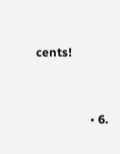cents!



                  • 6.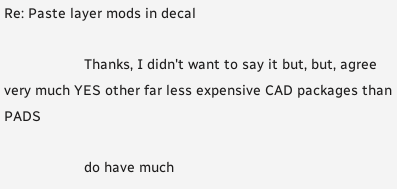Re: Paste layer mods in decal

                    Thanks, I didn't want to say it but, but, agree very much YES other far less expensive CAD packages than PADS

                    do have much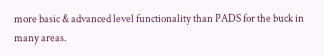more basic & advanced level functionality than PADS for the buck in many areas.